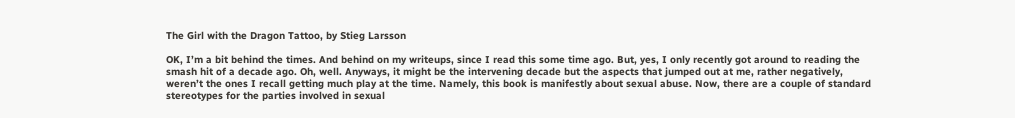The Girl with the Dragon Tattoo, by Stieg Larsson

OK, I’m a bit behind the times. And behind on my writeups, since I read this some time ago. But, yes, I only recently got around to reading the smash hit of a decade ago. Oh, well. Anyways, it might be the intervening decade but the aspects that jumped out at me, rather negatively, weren’t the ones I recall getting much play at the time. Namely, this book is manifestly about sexual abuse. Now, there are a couple of standard stereotypes for the parties involved in sexual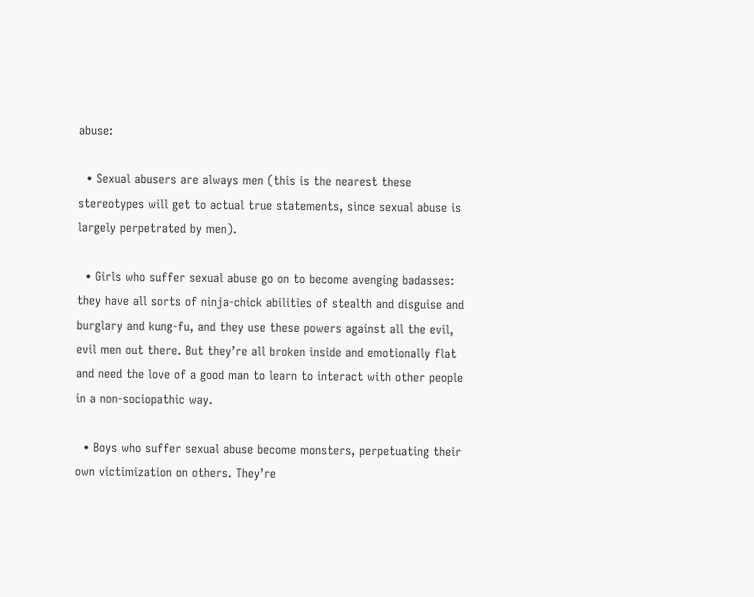abuse:

  • Sexual abusers are always men (this is the nearest these stereotypes will get to actual true statements, since sexual abuse is largely perpetrated by men).

  • Girls who suffer sexual abuse go on to become avenging badasses: they have all sorts of ninja-chick abilities of stealth and disguise and burglary and kung-fu, and they use these powers against all the evil, evil men out there. But they’re all broken inside and emotionally flat and need the love of a good man to learn to interact with other people in a non-sociopathic way.

  • Boys who suffer sexual abuse become monsters, perpetuating their own victimization on others. They’re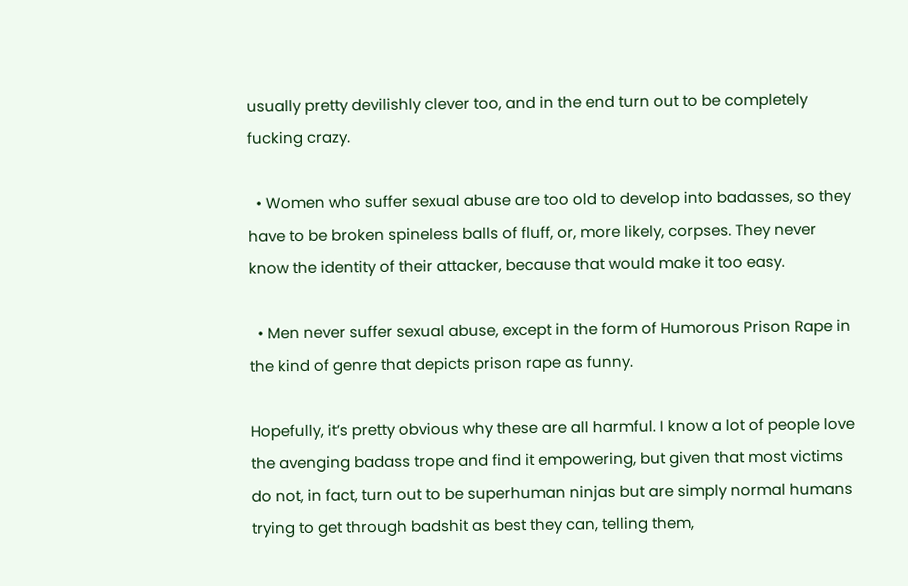usually pretty devilishly clever too, and in the end turn out to be completely fucking crazy.

  • Women who suffer sexual abuse are too old to develop into badasses, so they have to be broken spineless balls of fluff, or, more likely, corpses. They never know the identity of their attacker, because that would make it too easy.

  • Men never suffer sexual abuse, except in the form of Humorous Prison Rape in the kind of genre that depicts prison rape as funny.

Hopefully, it’s pretty obvious why these are all harmful. I know a lot of people love the avenging badass trope and find it empowering, but given that most victims do not, in fact, turn out to be superhuman ninjas but are simply normal humans trying to get through badshit as best they can, telling them,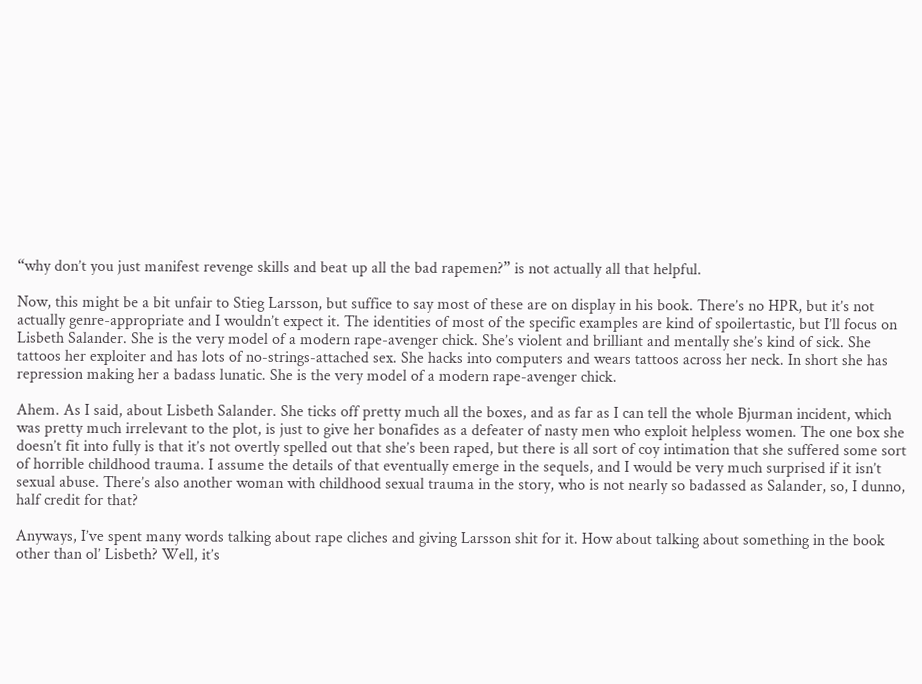“why don’t you just manifest revenge skills and beat up all the bad rapemen?” is not actually all that helpful.

Now, this might be a bit unfair to Stieg Larsson, but suffice to say most of these are on display in his book. There’s no HPR, but it’s not actually genre-appropriate and I wouldn’t expect it. The identities of most of the specific examples are kind of spoilertastic, but I’ll focus on Lisbeth Salander. She is the very model of a modern rape-avenger chick. She’s violent and brilliant and mentally she’s kind of sick. She tattoos her exploiter and has lots of no-strings-attached sex. She hacks into computers and wears tattoos across her neck. In short she has repression making her a badass lunatic. She is the very model of a modern rape-avenger chick.

Ahem. As I said, about Lisbeth Salander. She ticks off pretty much all the boxes, and as far as I can tell the whole Bjurman incident, which was pretty much irrelevant to the plot, is just to give her bonafides as a defeater of nasty men who exploit helpless women. The one box she doesn’t fit into fully is that it’s not overtly spelled out that she’s been raped, but there is all sort of coy intimation that she suffered some sort of horrible childhood trauma. I assume the details of that eventually emerge in the sequels, and I would be very much surprised if it isn’t sexual abuse. There’s also another woman with childhood sexual trauma in the story, who is not nearly so badassed as Salander, so, I dunno, half credit for that?

Anyways, I’ve spent many words talking about rape cliches and giving Larsson shit for it. How about talking about something in the book other than ol’ Lisbeth? Well, it’s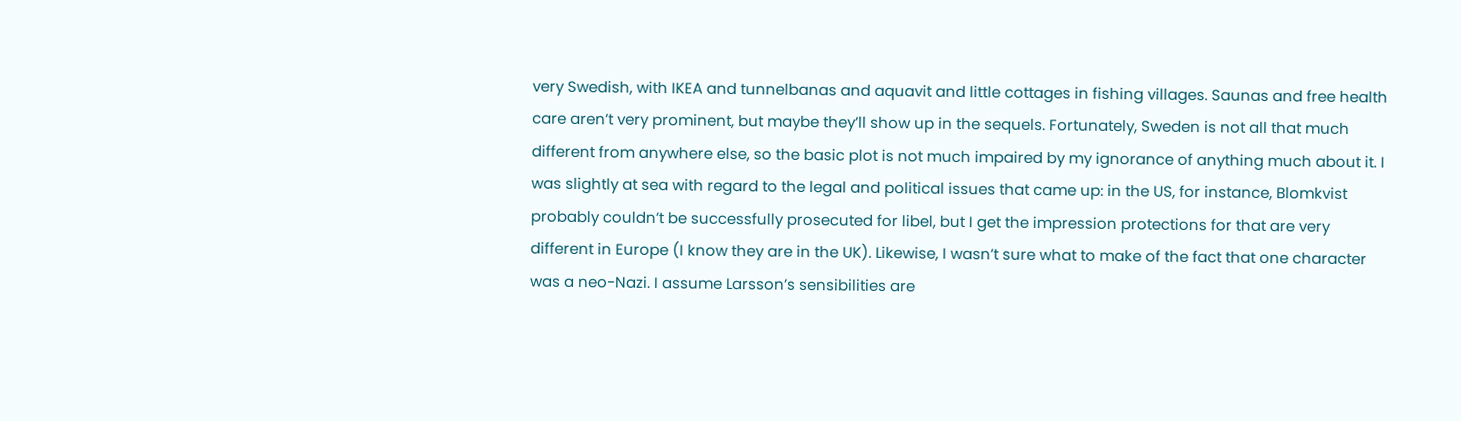very Swedish, with IKEA and tunnelbanas and aquavit and little cottages in fishing villages. Saunas and free health care aren’t very prominent, but maybe they’ll show up in the sequels. Fortunately, Sweden is not all that much different from anywhere else, so the basic plot is not much impaired by my ignorance of anything much about it. I was slightly at sea with regard to the legal and political issues that came up: in the US, for instance, Blomkvist probably couldn’t be successfully prosecuted for libel, but I get the impression protections for that are very different in Europe (I know they are in the UK). Likewise, I wasn’t sure what to make of the fact that one character was a neo-Nazi. I assume Larsson’s sensibilities are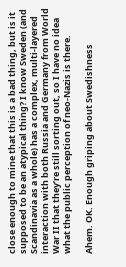close enough to mine that this is a bad thing, but is it supposed to be an atypical thing? I know Sweden (and Scandinavia as a whole) has a complex, multi-layered interaction with both Russia and Germany from World War II that they’re still sorting out, so I have no idea what the public perception of neo-Nazis is there.

Ahem. OK. Enough griping about Swedishness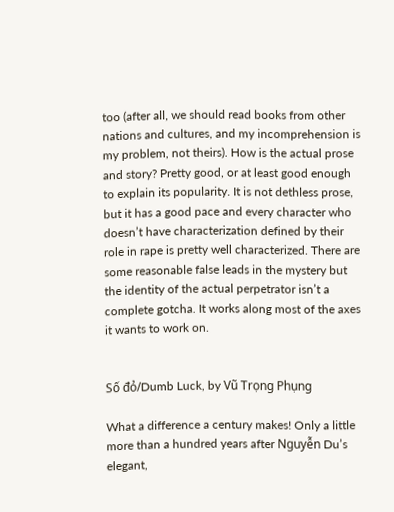too (after all, we should read books from other nations and cultures, and my incomprehension is my problem, not theirs). How is the actual prose and story? Pretty good, or at least good enough to explain its popularity. It is not dethless prose, but it has a good pace and every character who doesn’t have characterization defined by their role in rape is pretty well characterized. There are some reasonable false leads in the mystery but the identity of the actual perpetrator isn’t a complete gotcha. It works along most of the axes it wants to work on.


Số đỏ/Dumb Luck, by Vũ Trọng Phụng

What a difference a century makes! Only a little more than a hundred years after Nguyễn Du’s elegant,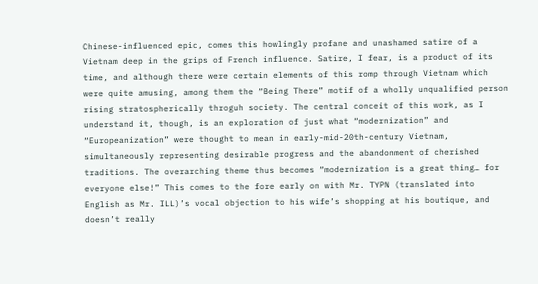Chinese-influenced epic, comes this howlingly profane and unashamed satire of a Vietnam deep in the grips of French influence. Satire, I fear, is a product of its time, and although there were certain elements of this romp through Vietnam which were quite amusing, among them the “Being There” motif of a wholly unqualified person rising stratospherically throguh society. The central conceit of this work, as I understand it, though, is an exploration of just what “modernization” and “Europeanization” were thought to mean in early-mid-20th-century Vietnam, simultaneously representing desirable progress and the abandonment of cherished traditions. The overarching theme thus becomes “modernization is a great thing… for everyone else!” This comes to the fore early on with Mr. TYPN (translated into English as Mr. ILL)’s vocal objection to his wife’s shopping at his boutique, and doesn’t really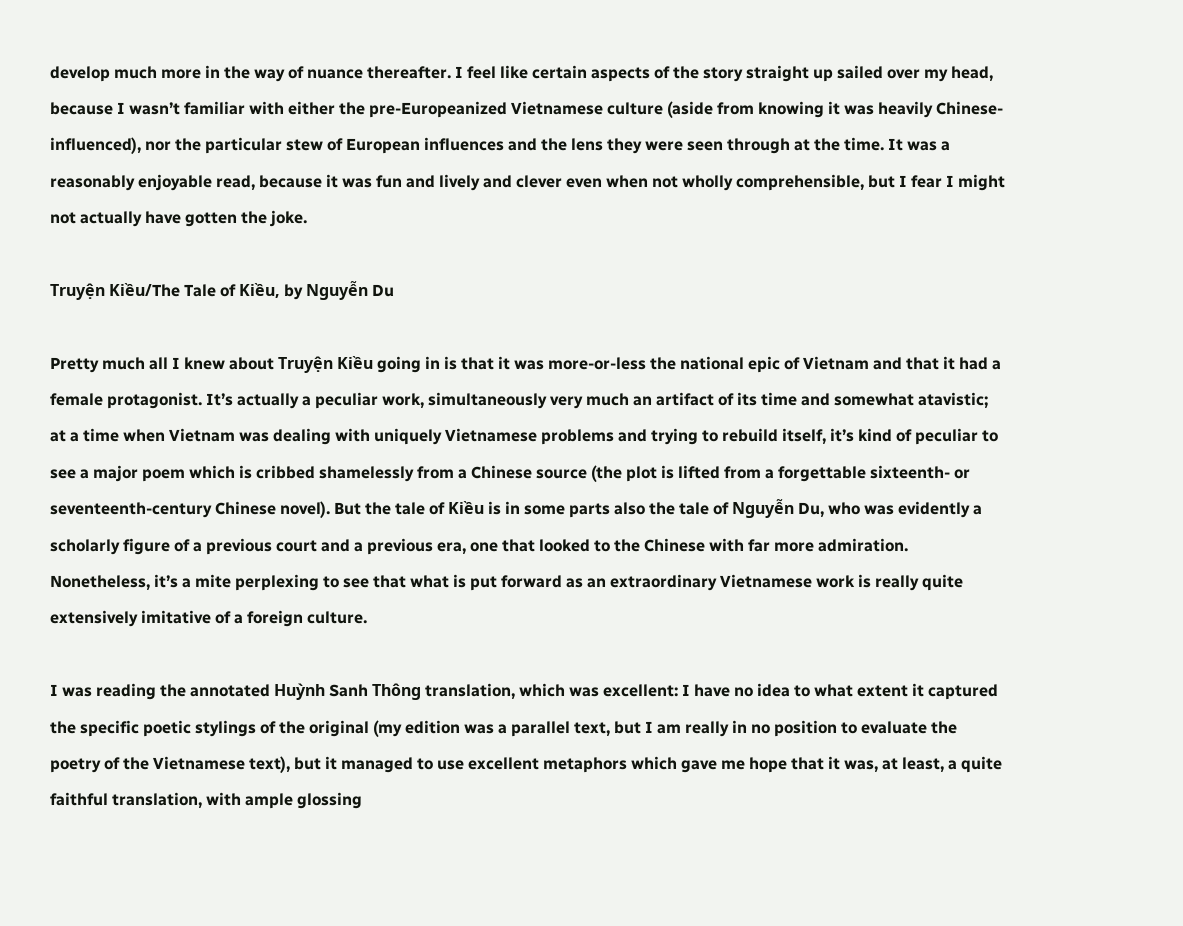develop much more in the way of nuance thereafter. I feel like certain aspects of the story straight up sailed over my head, because I wasn’t familiar with either the pre-Europeanized Vietnamese culture (aside from knowing it was heavily Chinese-influenced), nor the particular stew of European influences and the lens they were seen through at the time. It was a reasonably enjoyable read, because it was fun and lively and clever even when not wholly comprehensible, but I fear I might not actually have gotten the joke.

Truyện Kiều/The Tale of Kiều, by Nguyễn Du

Pretty much all I knew about Truyện Kiều going in is that it was more-or-less the national epic of Vietnam and that it had a female protagonist. It’s actually a peculiar work, simultaneously very much an artifact of its time and somewhat atavistic; at a time when Vietnam was dealing with uniquely Vietnamese problems and trying to rebuild itself, it’s kind of peculiar to see a major poem which is cribbed shamelessly from a Chinese source (the plot is lifted from a forgettable sixteenth- or seventeenth-century Chinese novel). But the tale of Kiều is in some parts also the tale of Nguyễn Du, who was evidently a scholarly figure of a previous court and a previous era, one that looked to the Chinese with far more admiration. Nonetheless, it’s a mite perplexing to see that what is put forward as an extraordinary Vietnamese work is really quite extensively imitative of a foreign culture.

I was reading the annotated Huỳnh Sanh Thông translation, which was excellent: I have no idea to what extent it captured the specific poetic stylings of the original (my edition was a parallel text, but I am really in no position to evaluate the poetry of the Vietnamese text), but it managed to use excellent metaphors which gave me hope that it was, at least, a quite faithful translation, with ample glossing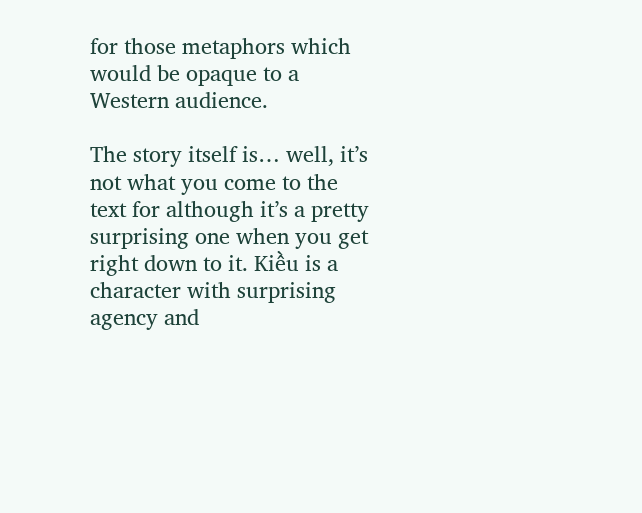for those metaphors which would be opaque to a Western audience.

The story itself is… well, it’s not what you come to the text for although it’s a pretty surprising one when you get right down to it. Kiều is a character with surprising agency and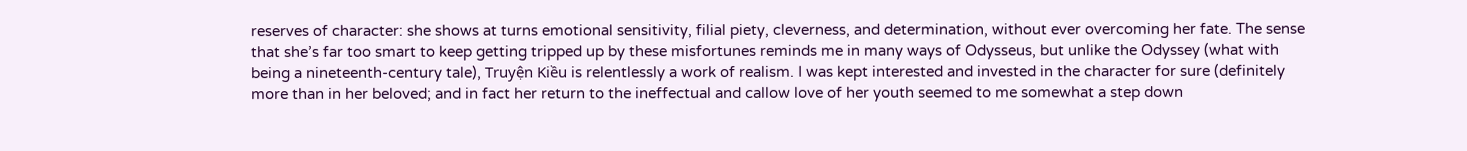reserves of character: she shows at turns emotional sensitivity, filial piety, cleverness, and determination, without ever overcoming her fate. The sense that she’s far too smart to keep getting tripped up by these misfortunes reminds me in many ways of Odysseus, but unlike the Odyssey (what with being a nineteenth-century tale), Truyện Kiều is relentlessly a work of realism. I was kept interested and invested in the character for sure (definitely more than in her beloved; and in fact her return to the ineffectual and callow love of her youth seemed to me somewhat a step down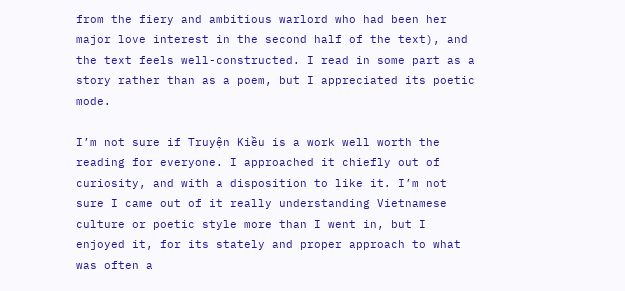from the fiery and ambitious warlord who had been her major love interest in the second half of the text), and the text feels well-constructed. I read in some part as a story rather than as a poem, but I appreciated its poetic mode.

I’m not sure if Truyện Kiều is a work well worth the reading for everyone. I approached it chiefly out of curiosity, and with a disposition to like it. I’m not sure I came out of it really understanding Vietnamese culture or poetic style more than I went in, but I enjoyed it, for its stately and proper approach to what was often a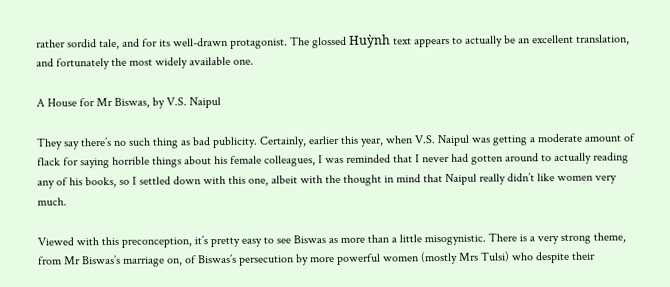rather sordid tale, and for its well-drawn protagonist. The glossed Huỳnh text appears to actually be an excellent translation, and fortunately the most widely available one.

A House for Mr Biswas, by V.S. Naipul

They say there’s no such thing as bad publicity. Certainly, earlier this year, when V.S. Naipul was getting a moderate amount of flack for saying horrible things about his female colleagues, I was reminded that I never had gotten around to actually reading any of his books, so I settled down with this one, albeit with the thought in mind that Naipul really didn’t like women very much.

Viewed with this preconception, it’s pretty easy to see Biswas as more than a little misogynistic. There is a very strong theme, from Mr Biswas’s marriage on, of Biswas’s persecution by more powerful women (mostly Mrs Tulsi) who despite their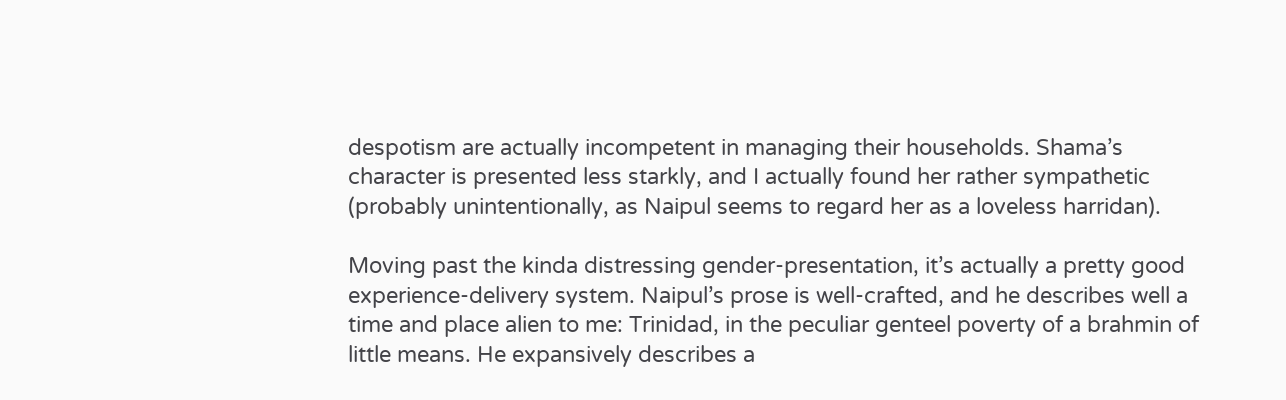despotism are actually incompetent in managing their households. Shama’s character is presented less starkly, and I actually found her rather sympathetic (probably unintentionally, as Naipul seems to regard her as a loveless harridan).

Moving past the kinda distressing gender-presentation, it’s actually a pretty good experience-delivery system. Naipul’s prose is well-crafted, and he describes well a time and place alien to me: Trinidad, in the peculiar genteel poverty of a brahmin of little means. He expansively describes a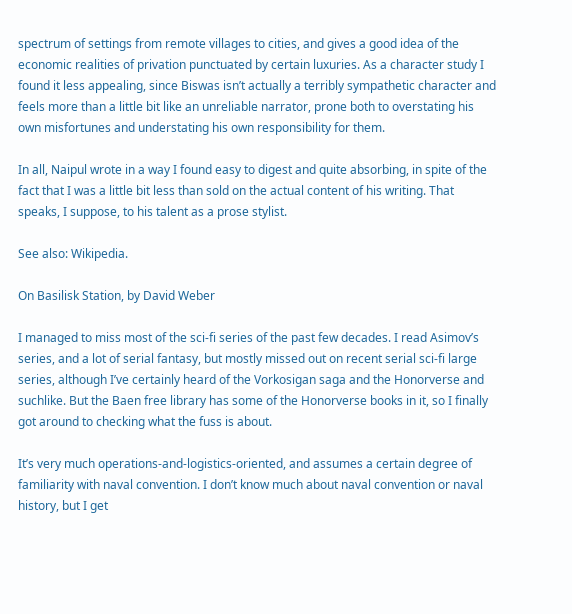spectrum of settings from remote villages to cities, and gives a good idea of the economic realities of privation punctuated by certain luxuries. As a character study I found it less appealing, since Biswas isn’t actually a terribly sympathetic character and feels more than a little bit like an unreliable narrator, prone both to overstating his own misfortunes and understating his own responsibility for them.

In all, Naipul wrote in a way I found easy to digest and quite absorbing, in spite of the fact that I was a little bit less than sold on the actual content of his writing. That speaks, I suppose, to his talent as a prose stylist.

See also: Wikipedia.

On Basilisk Station, by David Weber

I managed to miss most of the sci-fi series of the past few decades. I read Asimov’s series, and a lot of serial fantasy, but mostly missed out on recent serial sci-fi large series, although I’ve certainly heard of the Vorkosigan saga and the Honorverse and suchlike. But the Baen free library has some of the Honorverse books in it, so I finally got around to checking what the fuss is about.

It’s very much operations-and-logistics-oriented, and assumes a certain degree of familiarity with naval convention. I don’t know much about naval convention or naval history, but I get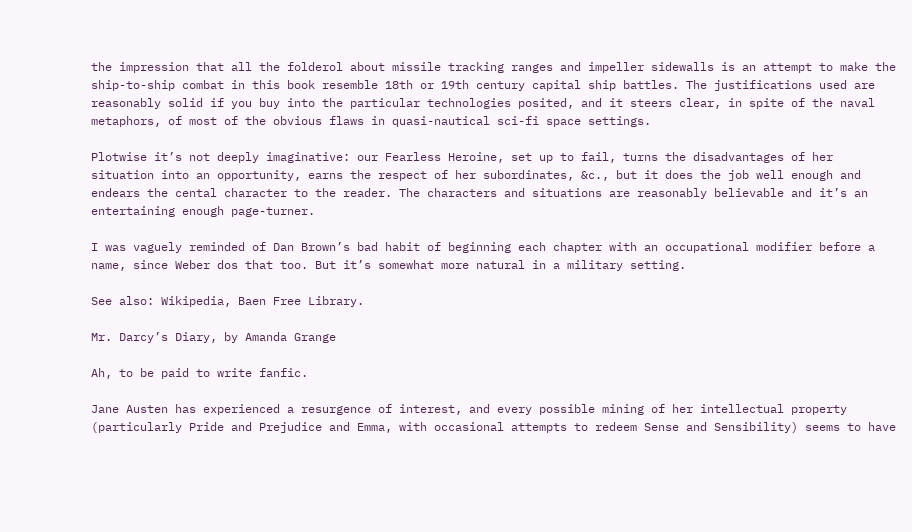the impression that all the folderol about missile tracking ranges and impeller sidewalls is an attempt to make the ship-to-ship combat in this book resemble 18th or 19th century capital ship battles. The justifications used are reasonably solid if you buy into the particular technologies posited, and it steers clear, in spite of the naval metaphors, of most of the obvious flaws in quasi-nautical sci-fi space settings.

Plotwise it’s not deeply imaginative: our Fearless Heroine, set up to fail, turns the disadvantages of her situation into an opportunity, earns the respect of her subordinates, &c., but it does the job well enough and endears the cental character to the reader. The characters and situations are reasonably believable and it’s an entertaining enough page-turner.

I was vaguely reminded of Dan Brown’s bad habit of beginning each chapter with an occupational modifier before a name, since Weber dos that too. But it’s somewhat more natural in a military setting.

See also: Wikipedia, Baen Free Library.

Mr. Darcy’s Diary, by Amanda Grange

Ah, to be paid to write fanfic.

Jane Austen has experienced a resurgence of interest, and every possible mining of her intellectual property (particularly Pride and Prejudice and Emma, with occasional attempts to redeem Sense and Sensibility) seems to have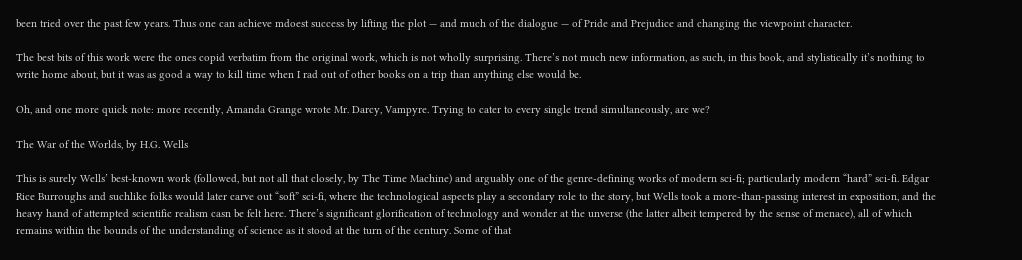been tried over the past few years. Thus one can achieve mdoest success by lifting the plot — and much of the dialogue — of Pride and Prejudice and changing the viewpoint character.

The best bits of this work were the ones copid verbatim from the original work, which is not wholly surprising. There’s not much new information, as such, in this book, and stylistically it’s nothing to write home about, but it was as good a way to kill time when I rad out of other books on a trip than anything else would be.

Oh, and one more quick note: more recently, Amanda Grange wrote Mr. Darcy, Vampyre. Trying to cater to every single trend simultaneously, are we?

The War of the Worlds, by H.G. Wells

This is surely Wells’ best-known work (followed, but not all that closely, by The Time Machine) and arguably one of the genre-defining works of modern sci-fi; particularly modern “hard” sci-fi. Edgar Rice Burroughs and suchlike folks would later carve out “soft” sci-fi, where the technological aspects play a secondary role to the story, but Wells took a more-than-passing interest in exposition, and the heavy hand of attempted scientific realism casn be felt here. There’s significant glorification of technology and wonder at the unverse (the latter albeit tempered by the sense of menace), all of which remains within the bounds of the understanding of science as it stood at the turn of the century. Some of that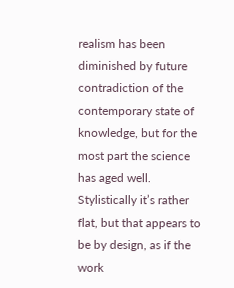realism has been diminished by future contradiction of the contemporary state of knowledge, but for the most part the science has aged well. Stylistically it’s rather flat, but that appears to be by design, as if the work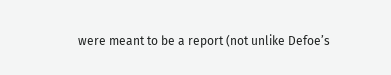were meant to be a report (not unlike Defoe’s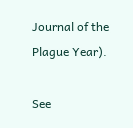Journal of the Plague Year).

See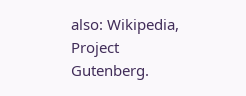also: Wikipedia, Project Gutenberg.